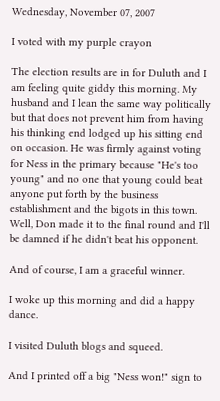Wednesday, November 07, 2007

I voted with my purple crayon

The election results are in for Duluth and I am feeling quite giddy this morning. My husband and I lean the same way politically but that does not prevent him from having his thinking end lodged up his sitting end on occasion. He was firmly against voting for Ness in the primary because "He's too young" and no one that young could beat anyone put forth by the business establishment and the bigots in this town. Well, Don made it to the final round and I'll be damned if he didn't beat his opponent.

And of course, I am a graceful winner.

I woke up this morning and did a happy dance.

I visited Duluth blogs and squeed.

And I printed off a big "Ness won!" sign to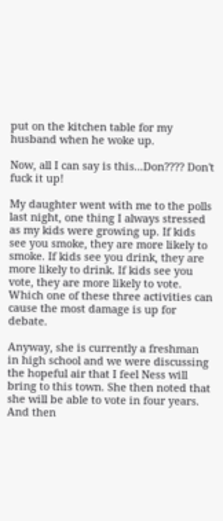put on the kitchen table for my husband when he woke up.

Now, all I can say is this...Don???? Don't fuck it up!

My daughter went with me to the polls last night, one thing I always stressed as my kids were growing up. If kids see you smoke, they are more likely to smoke. If kids see you drink, they are more likely to drink. If kids see you vote, they are more likely to vote. Which one of these three activities can cause the most damage is up for debate.

Anyway, she is currently a freshman in high school and we were discussing the hopeful air that I feel Ness will bring to this town. She then noted that she will be able to vote in four years. And then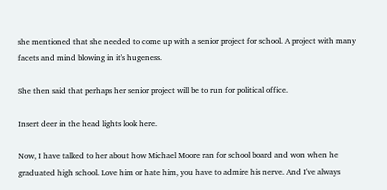she mentioned that she needed to come up with a senior project for school. A project with many facets and mind blowing in it's hugeness.

She then said that perhaps her senior project will be to run for political office.

Insert deer in the head lights look here.

Now, I have talked to her about how Michael Moore ran for school board and won when he graduated high school. Love him or hate him, you have to admire his nerve. And I've always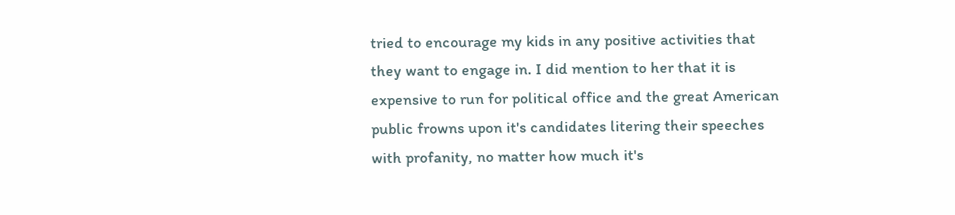tried to encourage my kids in any positive activities that they want to engage in. I did mention to her that it is expensive to run for political office and the great American public frowns upon it's candidates litering their speeches with profanity, no matter how much it's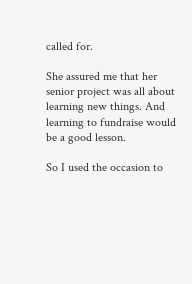called for.

She assured me that her senior project was all about learning new things. And learning to fundraise would be a good lesson.

So I used the occasion to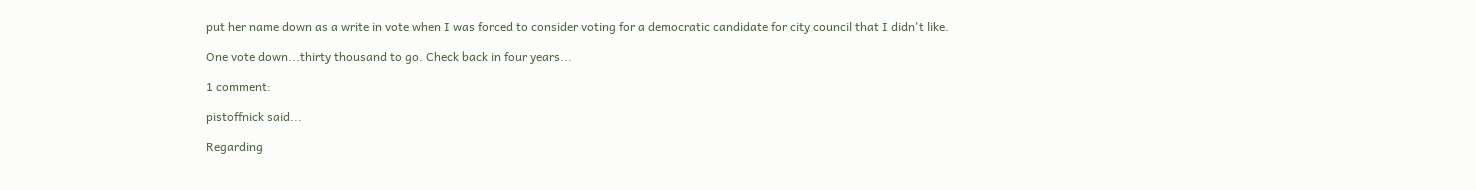put her name down as a write in vote when I was forced to consider voting for a democratic candidate for city council that I didn't like.

One vote down...thirty thousand to go. Check back in four years...

1 comment:

pistoffnick said...

Regarding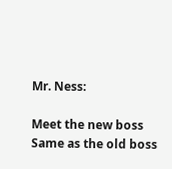Mr. Ness:

Meet the new boss
Same as the old boss